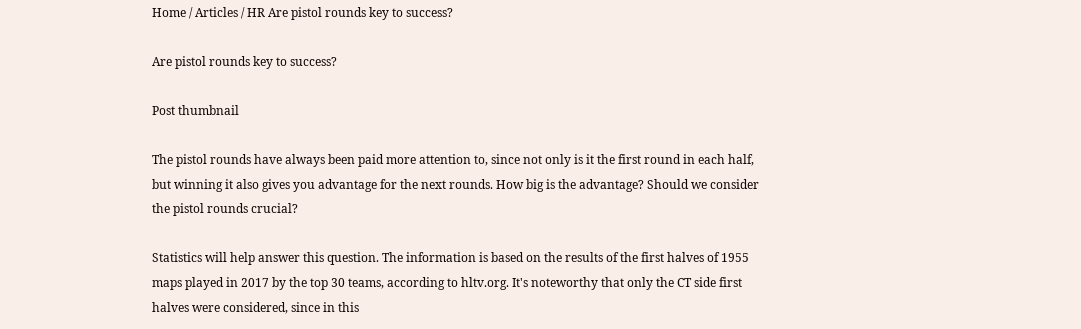Home / Articles / HR Are pistol rounds key to success?

Are pistol rounds key to success?

Post thumbnail

The pistol rounds have always been paid more attention to, since not only is it the first round in each half, but winning it also gives you advantage for the next rounds. How big is the advantage? Should we consider the pistol rounds crucial?

Statistics will help answer this question. The information is based on the results of the first halves of 1955 maps played in 2017 by the top 30 teams, according to hltv.org. It's noteworthy that only the CT side first halves were considered, since in this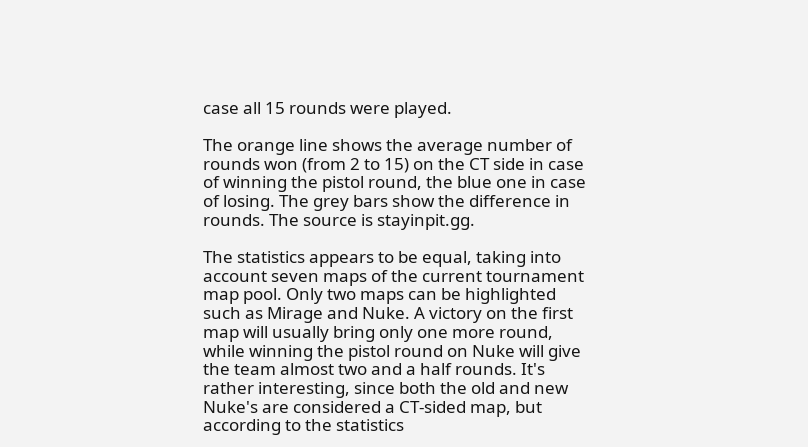case all 15 rounds were played.

The orange line shows the average number of rounds won (from 2 to 15) on the CT side in case of winning the pistol round, the blue one in case of losing. The grey bars show the difference in rounds. The source is stayinpit.gg.

The statistics appears to be equal, taking into account seven maps of the current tournament map pool. Only two maps can be highlighted such as Mirage and Nuke. A victory on the first map will usually bring only one more round, while winning the pistol round on Nuke will give the team almost two and a half rounds. It's rather interesting, since both the old and new Nuke's are considered a CT-sided map, but according to the statistics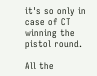it's so only in case of CT winning the pistol round.

All the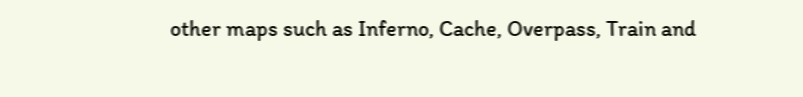other maps such as Inferno, Cache, Overpass, Train and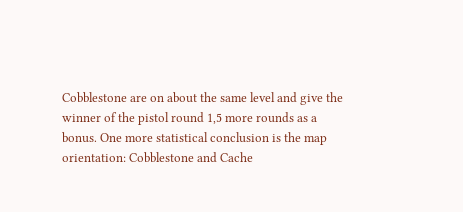Cobblestone are on about the same level and give the winner of the pistol round 1,5 more rounds as a bonus. One more statistical conclusion is the map orientation: Cobblestone and Cache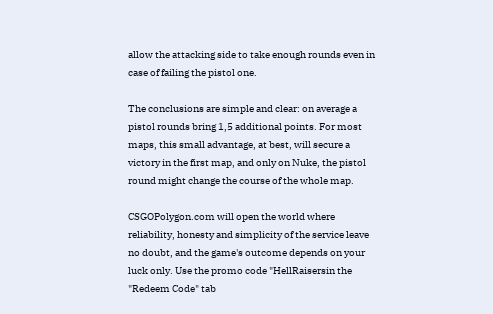allow the attacking side to take enough rounds even in case of failing the pistol one.

The conclusions are simple and clear: on average a pistol rounds bring 1,5 additional points. For most maps, this small advantage, at best, will secure a victory in the first map, and only on Nuke, the pistol round might change the course of the whole map.

CSGOPolygon.com will open the world where reliability, honesty and simplicity of the service leave no doubt, and the game's outcome depends on your luck only. Use the promo code "HellRaisersin the "Redeem Code" tab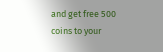and get free 500 coins to your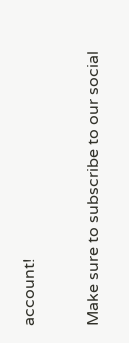account!

Make sure to subscribe to our social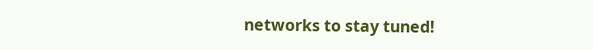networks to stay tuned!